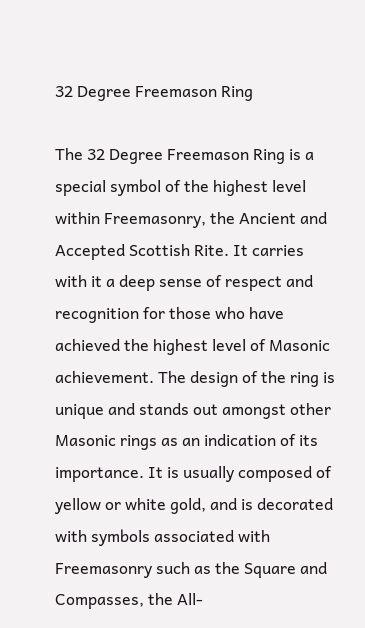32 Degree Freemason Ring

The 32 Degree Freemason Ring is a special symbol of the highest level within Freemasonry, the Ancient and Accepted Scottish Rite. It carries with it a deep sense of respect and recognition for those who have achieved the highest level of Masonic achievement. The design of the ring is unique and stands out amongst other Masonic rings as an indication of its importance. It is usually composed of yellow or white gold, and is decorated with symbols associated with Freemasonry such as the Square and Compasses, the All-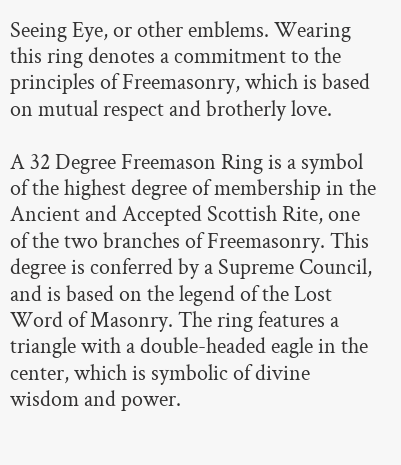Seeing Eye, or other emblems. Wearing this ring denotes a commitment to the principles of Freemasonry, which is based on mutual respect and brotherly love.

A 32 Degree Freemason Ring is a symbol of the highest degree of membership in the Ancient and Accepted Scottish Rite, one of the two branches of Freemasonry. This degree is conferred by a Supreme Council, and is based on the legend of the Lost Word of Masonry. The ring features a triangle with a double-headed eagle in the center, which is symbolic of divine wisdom and power.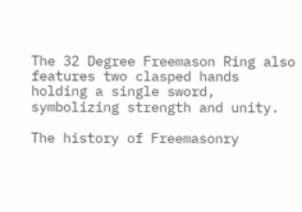The 32 Degree Freemason Ring also features two clasped hands holding a single sword, symbolizing strength and unity.

The history of Freemasonry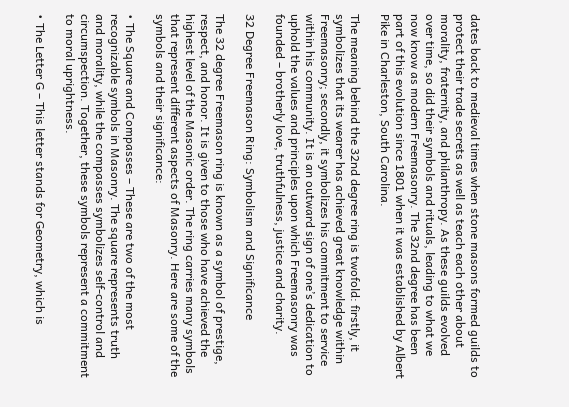dates back to medieval times when stone masons formed guilds to protect their trade secrets as well as teach each other about morality, fraternity, and philanthropy. As these guilds evolved over time, so did their symbols and rituals, leading to what we now know as modern Freemasonry. The 32nd degree has been part of this evolution since 1801 when it was established by Albert Pike in Charleston, South Carolina.

The meaning behind the 32nd degree ring is twofold: firstly, it symbolizes that its wearer has achieved great knowledge within Freemasonry; secondly, it symbolizes his commitment to service within his community. It is an outward sign of one’s dedication to uphold the values and principles upon which Freemasonry was founded – brotherly love, truthfulness, justice and charity.

32 Degree Freemason Ring: Symbolism and Significance

The 32 degree Freemason ring is known as a symbol of prestige, respect, and honor. It is given to those who have achieved the highest level of the Masonic order. The ring carries many symbols that represent different aspects of Masonry. Here are some of the symbols and their significance:

• The Square and Compasses – These are two of the most recognizable symbols in Masonry. The square represents truth and morality, while the compasses symbolizes self-control and circumspection. Together, these symbols represent a commitment to moral uprightness.

• The Letter G – This letter stands for Geometry, which is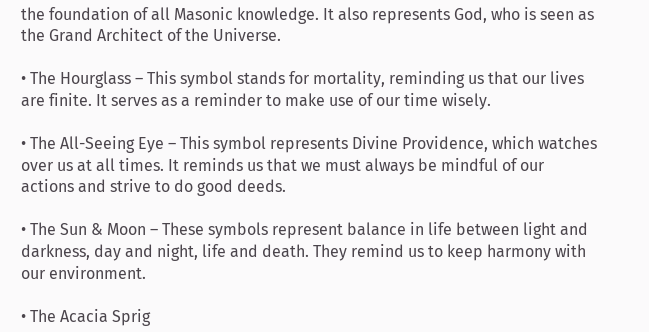the foundation of all Masonic knowledge. It also represents God, who is seen as the Grand Architect of the Universe.

• The Hourglass – This symbol stands for mortality, reminding us that our lives are finite. It serves as a reminder to make use of our time wisely.

• The All-Seeing Eye – This symbol represents Divine Providence, which watches over us at all times. It reminds us that we must always be mindful of our actions and strive to do good deeds.

• The Sun & Moon – These symbols represent balance in life between light and darkness, day and night, life and death. They remind us to keep harmony with our environment.

• The Acacia Sprig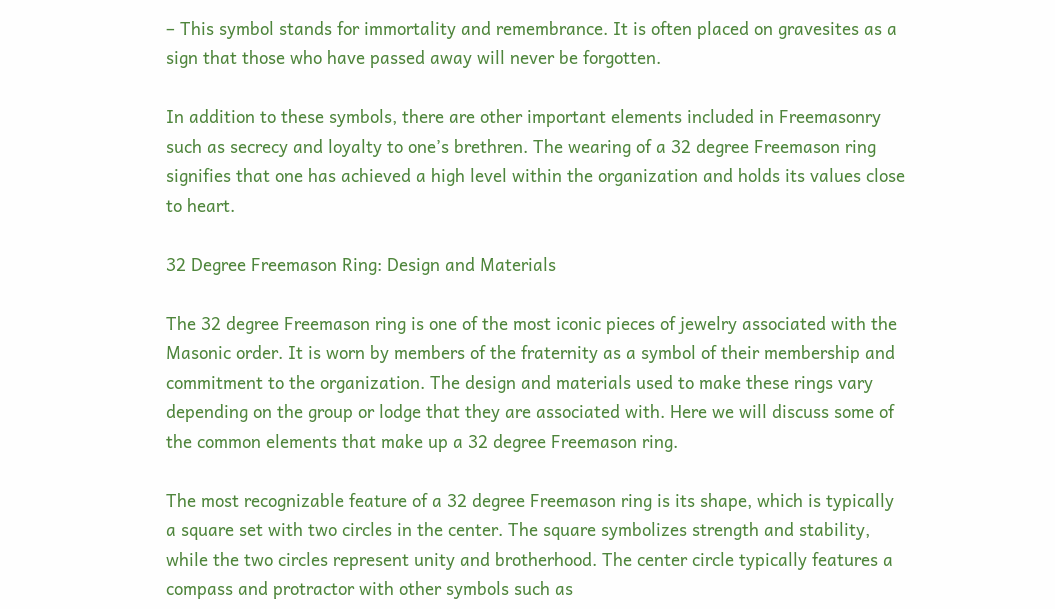– This symbol stands for immortality and remembrance. It is often placed on gravesites as a sign that those who have passed away will never be forgotten.

In addition to these symbols, there are other important elements included in Freemasonry such as secrecy and loyalty to one’s brethren. The wearing of a 32 degree Freemason ring signifies that one has achieved a high level within the organization and holds its values close to heart.

32 Degree Freemason Ring: Design and Materials

The 32 degree Freemason ring is one of the most iconic pieces of jewelry associated with the Masonic order. It is worn by members of the fraternity as a symbol of their membership and commitment to the organization. The design and materials used to make these rings vary depending on the group or lodge that they are associated with. Here we will discuss some of the common elements that make up a 32 degree Freemason ring.

The most recognizable feature of a 32 degree Freemason ring is its shape, which is typically a square set with two circles in the center. The square symbolizes strength and stability, while the two circles represent unity and brotherhood. The center circle typically features a compass and protractor with other symbols such as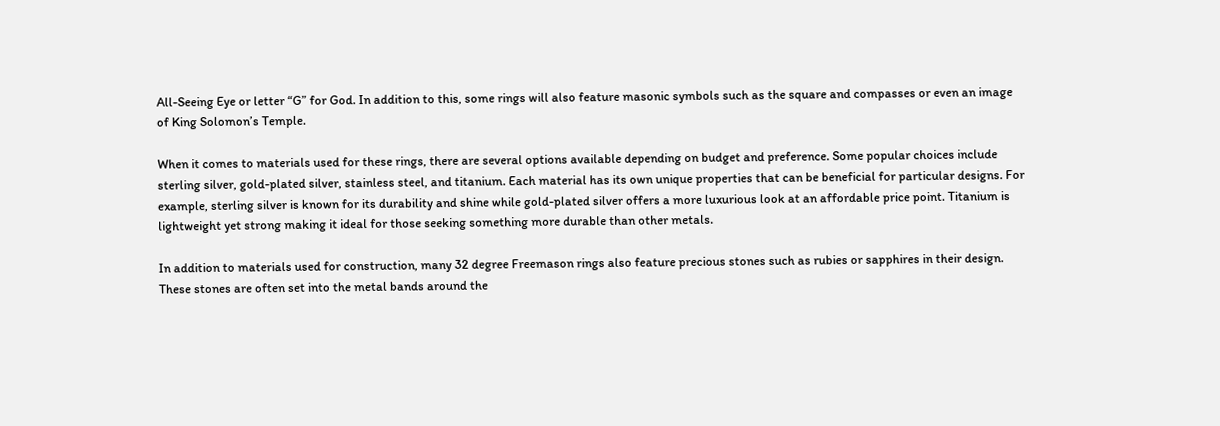All-Seeing Eye or letter “G” for God. In addition to this, some rings will also feature masonic symbols such as the square and compasses or even an image of King Solomon’s Temple.

When it comes to materials used for these rings, there are several options available depending on budget and preference. Some popular choices include sterling silver, gold-plated silver, stainless steel, and titanium. Each material has its own unique properties that can be beneficial for particular designs. For example, sterling silver is known for its durability and shine while gold-plated silver offers a more luxurious look at an affordable price point. Titanium is lightweight yet strong making it ideal for those seeking something more durable than other metals.

In addition to materials used for construction, many 32 degree Freemason rings also feature precious stones such as rubies or sapphires in their design. These stones are often set into the metal bands around the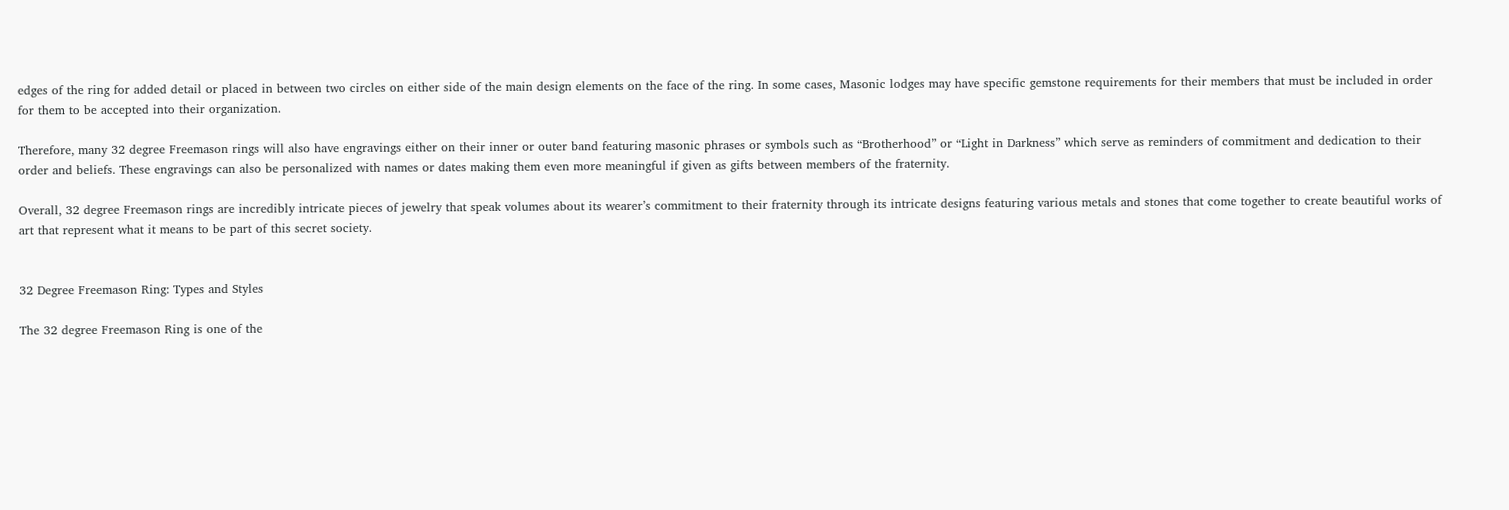edges of the ring for added detail or placed in between two circles on either side of the main design elements on the face of the ring. In some cases, Masonic lodges may have specific gemstone requirements for their members that must be included in order for them to be accepted into their organization.

Therefore, many 32 degree Freemason rings will also have engravings either on their inner or outer band featuring masonic phrases or symbols such as “Brotherhood” or “Light in Darkness” which serve as reminders of commitment and dedication to their order and beliefs. These engravings can also be personalized with names or dates making them even more meaningful if given as gifts between members of the fraternity.

Overall, 32 degree Freemason rings are incredibly intricate pieces of jewelry that speak volumes about its wearer’s commitment to their fraternity through its intricate designs featuring various metals and stones that come together to create beautiful works of art that represent what it means to be part of this secret society.


32 Degree Freemason Ring: Types and Styles

The 32 degree Freemason Ring is one of the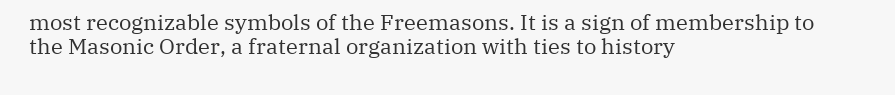most recognizable symbols of the Freemasons. It is a sign of membership to the Masonic Order, a fraternal organization with ties to history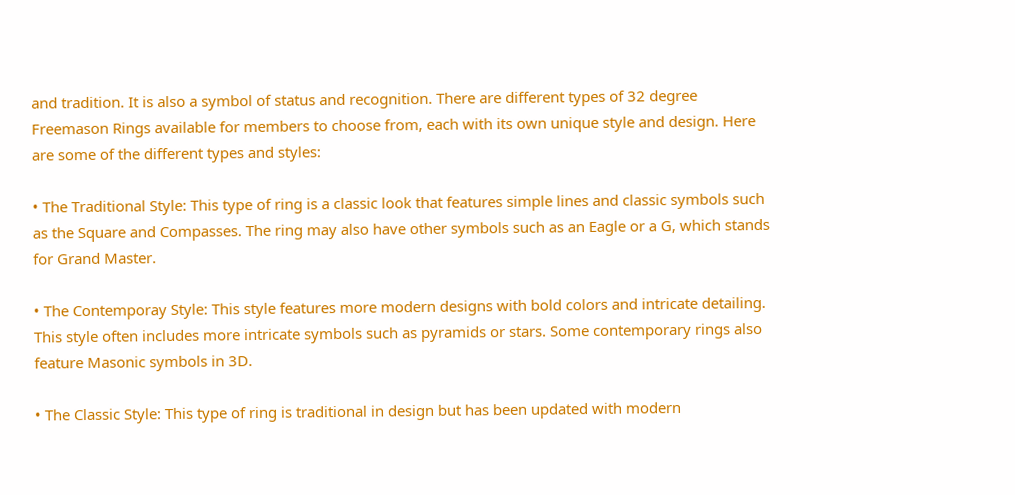and tradition. It is also a symbol of status and recognition. There are different types of 32 degree Freemason Rings available for members to choose from, each with its own unique style and design. Here are some of the different types and styles:

• The Traditional Style: This type of ring is a classic look that features simple lines and classic symbols such as the Square and Compasses. The ring may also have other symbols such as an Eagle or a G, which stands for Grand Master.

• The Contemporay Style: This style features more modern designs with bold colors and intricate detailing. This style often includes more intricate symbols such as pyramids or stars. Some contemporary rings also feature Masonic symbols in 3D.

• The Classic Style: This type of ring is traditional in design but has been updated with modern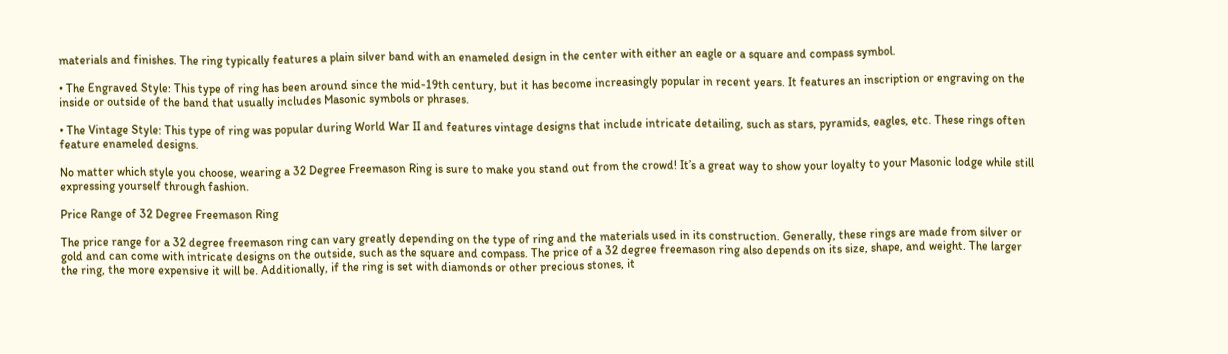materials and finishes. The ring typically features a plain silver band with an enameled design in the center with either an eagle or a square and compass symbol.

• The Engraved Style: This type of ring has been around since the mid-19th century, but it has become increasingly popular in recent years. It features an inscription or engraving on the inside or outside of the band that usually includes Masonic symbols or phrases.

• The Vintage Style: This type of ring was popular during World War II and features vintage designs that include intricate detailing, such as stars, pyramids, eagles, etc. These rings often feature enameled designs.

No matter which style you choose, wearing a 32 Degree Freemason Ring is sure to make you stand out from the crowd! It’s a great way to show your loyalty to your Masonic lodge while still expressing yourself through fashion.

Price Range of 32 Degree Freemason Ring

The price range for a 32 degree freemason ring can vary greatly depending on the type of ring and the materials used in its construction. Generally, these rings are made from silver or gold and can come with intricate designs on the outside, such as the square and compass. The price of a 32 degree freemason ring also depends on its size, shape, and weight. The larger the ring, the more expensive it will be. Additionally, if the ring is set with diamonds or other precious stones, it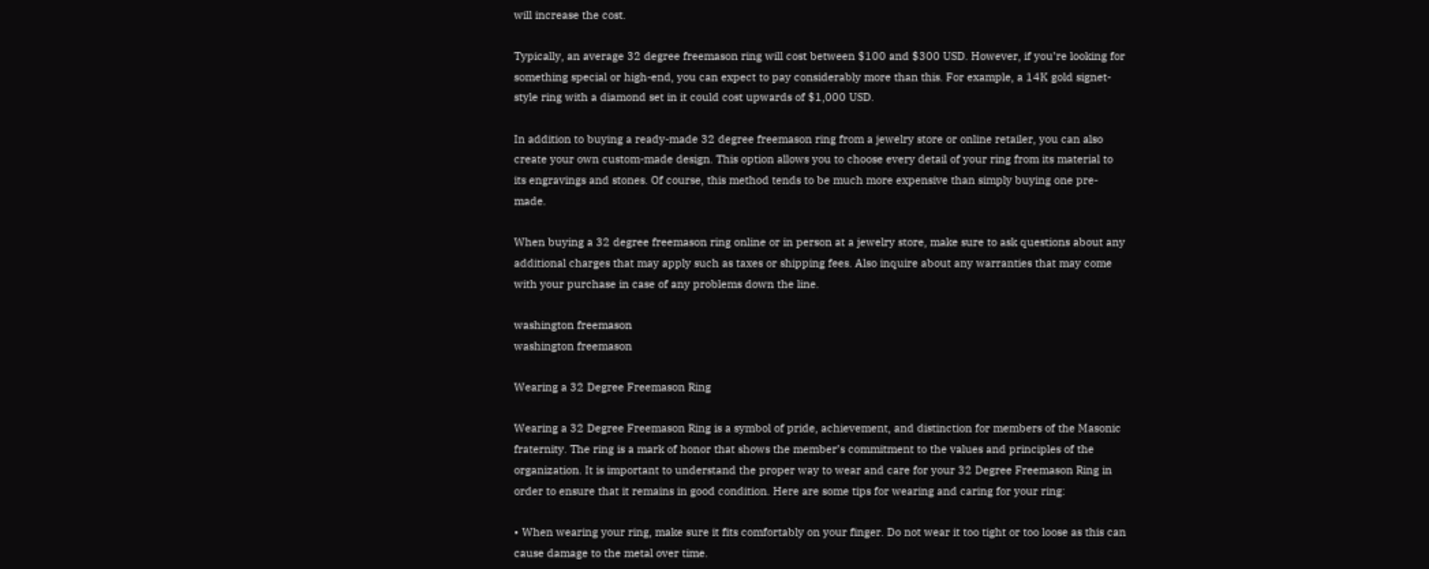will increase the cost.

Typically, an average 32 degree freemason ring will cost between $100 and $300 USD. However, if you’re looking for something special or high-end, you can expect to pay considerably more than this. For example, a 14K gold signet-style ring with a diamond set in it could cost upwards of $1,000 USD.

In addition to buying a ready-made 32 degree freemason ring from a jewelry store or online retailer, you can also create your own custom-made design. This option allows you to choose every detail of your ring from its material to its engravings and stones. Of course, this method tends to be much more expensive than simply buying one pre-made.

When buying a 32 degree freemason ring online or in person at a jewelry store, make sure to ask questions about any additional charges that may apply such as taxes or shipping fees. Also inquire about any warranties that may come with your purchase in case of any problems down the line.

washington freemason
washington freemason

Wearing a 32 Degree Freemason Ring

Wearing a 32 Degree Freemason Ring is a symbol of pride, achievement, and distinction for members of the Masonic fraternity. The ring is a mark of honor that shows the member’s commitment to the values and principles of the organization. It is important to understand the proper way to wear and care for your 32 Degree Freemason Ring in order to ensure that it remains in good condition. Here are some tips for wearing and caring for your ring:

• When wearing your ring, make sure it fits comfortably on your finger. Do not wear it too tight or too loose as this can cause damage to the metal over time.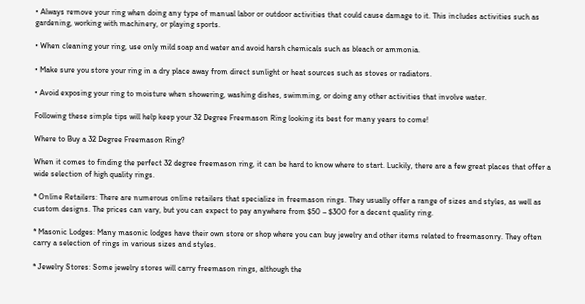• Always remove your ring when doing any type of manual labor or outdoor activities that could cause damage to it. This includes activities such as gardening, working with machinery, or playing sports.

• When cleaning your ring, use only mild soap and water and avoid harsh chemicals such as bleach or ammonia.

• Make sure you store your ring in a dry place away from direct sunlight or heat sources such as stoves or radiators.

• Avoid exposing your ring to moisture when showering, washing dishes, swimming, or doing any other activities that involve water.

Following these simple tips will help keep your 32 Degree Freemason Ring looking its best for many years to come!

Where to Buy a 32 Degree Freemason Ring?

When it comes to finding the perfect 32 degree freemason ring, it can be hard to know where to start. Luckily, there are a few great places that offer a wide selection of high quality rings.

* Online Retailers: There are numerous online retailers that specialize in freemason rings. They usually offer a range of sizes and styles, as well as custom designs. The prices can vary, but you can expect to pay anywhere from $50 – $300 for a decent quality ring.

* Masonic Lodges: Many masonic lodges have their own store or shop where you can buy jewelry and other items related to freemasonry. They often carry a selection of rings in various sizes and styles.

* Jewelry Stores: Some jewelry stores will carry freemason rings, although the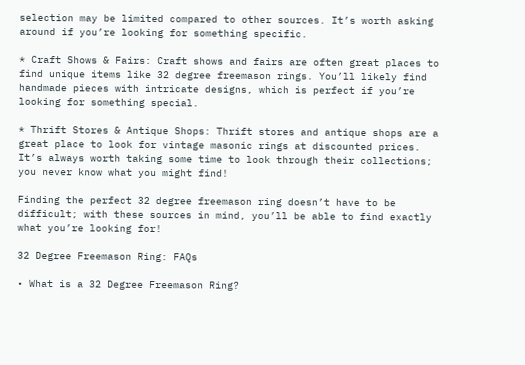selection may be limited compared to other sources. It’s worth asking around if you’re looking for something specific.

* Craft Shows & Fairs: Craft shows and fairs are often great places to find unique items like 32 degree freemason rings. You’ll likely find handmade pieces with intricate designs, which is perfect if you’re looking for something special.

* Thrift Stores & Antique Shops: Thrift stores and antique shops are a great place to look for vintage masonic rings at discounted prices. It’s always worth taking some time to look through their collections; you never know what you might find!

Finding the perfect 32 degree freemason ring doesn’t have to be difficult; with these sources in mind, you’ll be able to find exactly what you’re looking for!

32 Degree Freemason Ring: FAQs

• What is a 32 Degree Freemason Ring?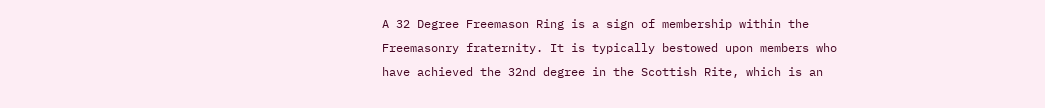A 32 Degree Freemason Ring is a sign of membership within the Freemasonry fraternity. It is typically bestowed upon members who have achieved the 32nd degree in the Scottish Rite, which is an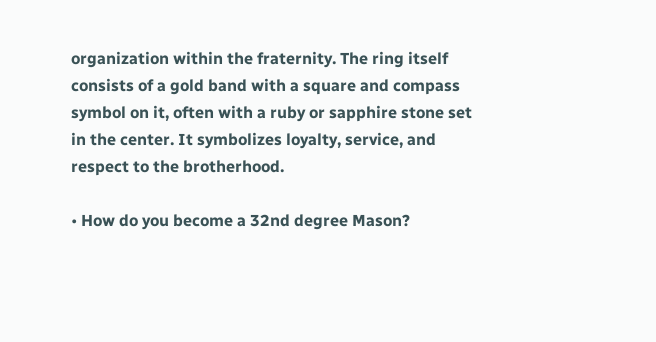organization within the fraternity. The ring itself consists of a gold band with a square and compass symbol on it, often with a ruby or sapphire stone set in the center. It symbolizes loyalty, service, and respect to the brotherhood.

• How do you become a 32nd degree Mason?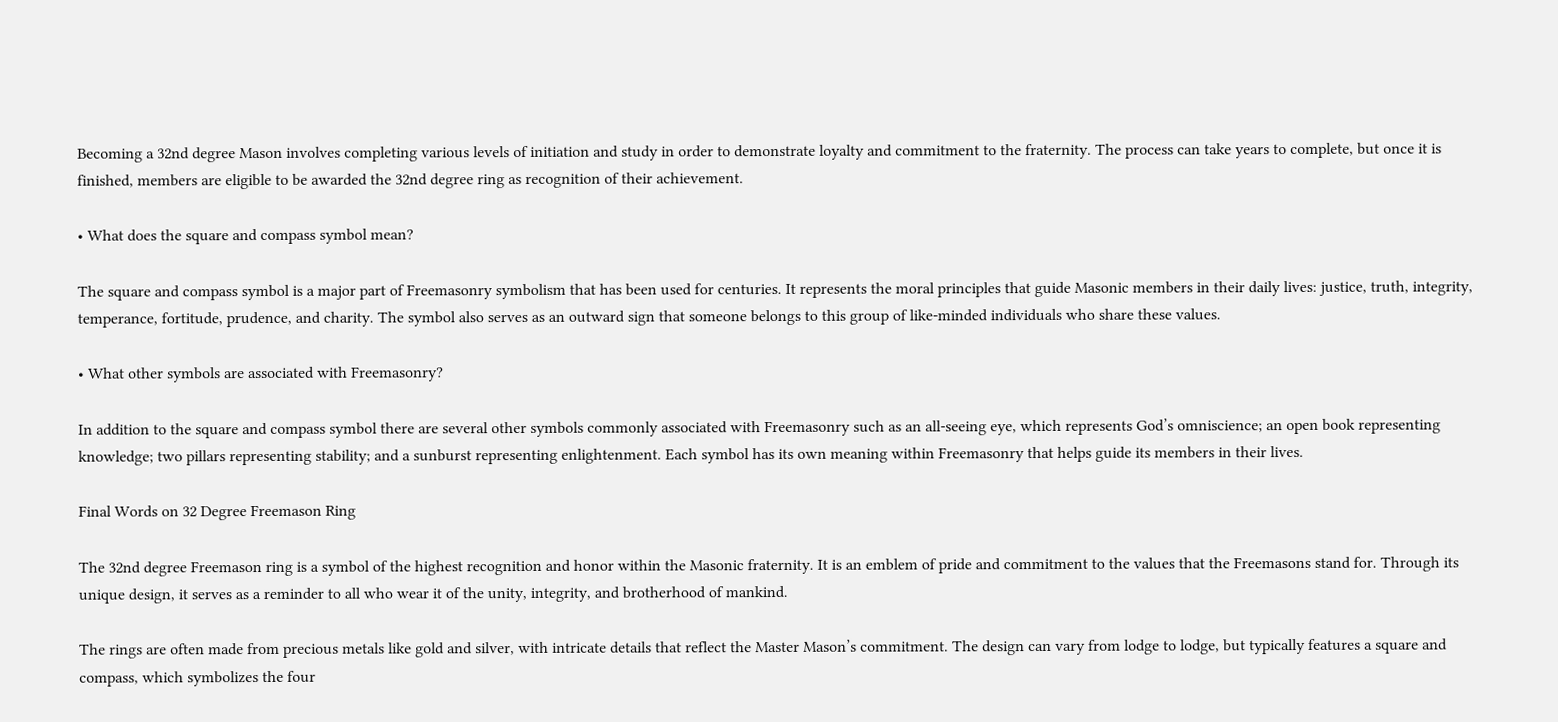Becoming a 32nd degree Mason involves completing various levels of initiation and study in order to demonstrate loyalty and commitment to the fraternity. The process can take years to complete, but once it is finished, members are eligible to be awarded the 32nd degree ring as recognition of their achievement.

• What does the square and compass symbol mean?

The square and compass symbol is a major part of Freemasonry symbolism that has been used for centuries. It represents the moral principles that guide Masonic members in their daily lives: justice, truth, integrity, temperance, fortitude, prudence, and charity. The symbol also serves as an outward sign that someone belongs to this group of like-minded individuals who share these values.

• What other symbols are associated with Freemasonry?

In addition to the square and compass symbol there are several other symbols commonly associated with Freemasonry such as an all-seeing eye, which represents God’s omniscience; an open book representing knowledge; two pillars representing stability; and a sunburst representing enlightenment. Each symbol has its own meaning within Freemasonry that helps guide its members in their lives.

Final Words on 32 Degree Freemason Ring

The 32nd degree Freemason ring is a symbol of the highest recognition and honor within the Masonic fraternity. It is an emblem of pride and commitment to the values that the Freemasons stand for. Through its unique design, it serves as a reminder to all who wear it of the unity, integrity, and brotherhood of mankind.

The rings are often made from precious metals like gold and silver, with intricate details that reflect the Master Mason’s commitment. The design can vary from lodge to lodge, but typically features a square and compass, which symbolizes the four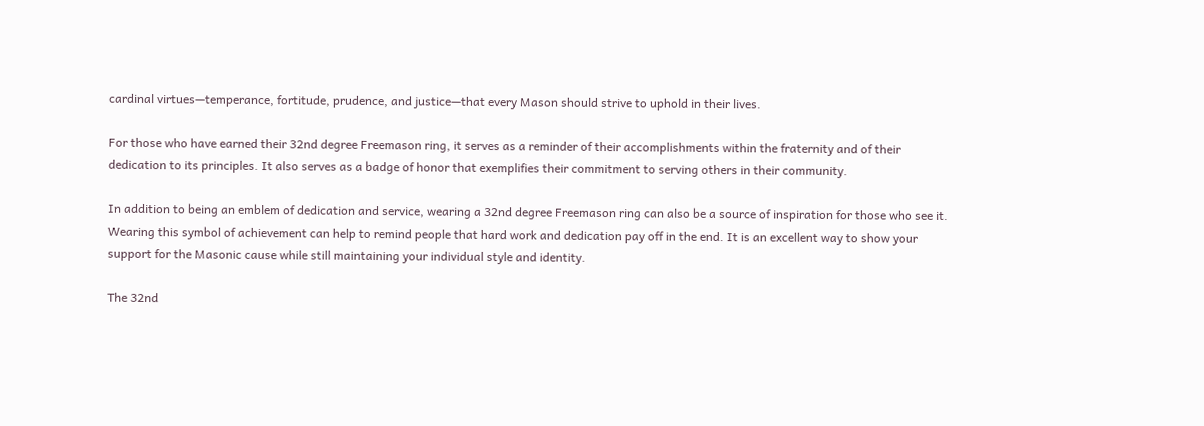cardinal virtues—temperance, fortitude, prudence, and justice—that every Mason should strive to uphold in their lives.

For those who have earned their 32nd degree Freemason ring, it serves as a reminder of their accomplishments within the fraternity and of their dedication to its principles. It also serves as a badge of honor that exemplifies their commitment to serving others in their community.

In addition to being an emblem of dedication and service, wearing a 32nd degree Freemason ring can also be a source of inspiration for those who see it. Wearing this symbol of achievement can help to remind people that hard work and dedication pay off in the end. It is an excellent way to show your support for the Masonic cause while still maintaining your individual style and identity.

The 32nd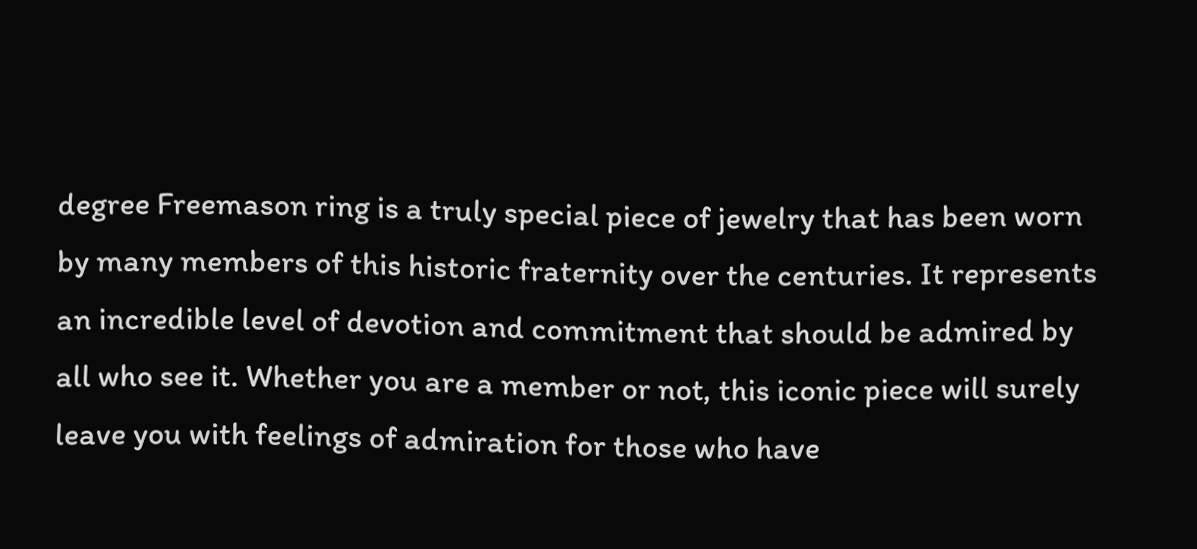degree Freemason ring is a truly special piece of jewelry that has been worn by many members of this historic fraternity over the centuries. It represents an incredible level of devotion and commitment that should be admired by all who see it. Whether you are a member or not, this iconic piece will surely leave you with feelings of admiration for those who have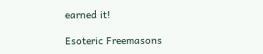earned it!

Esoteric Freemasons